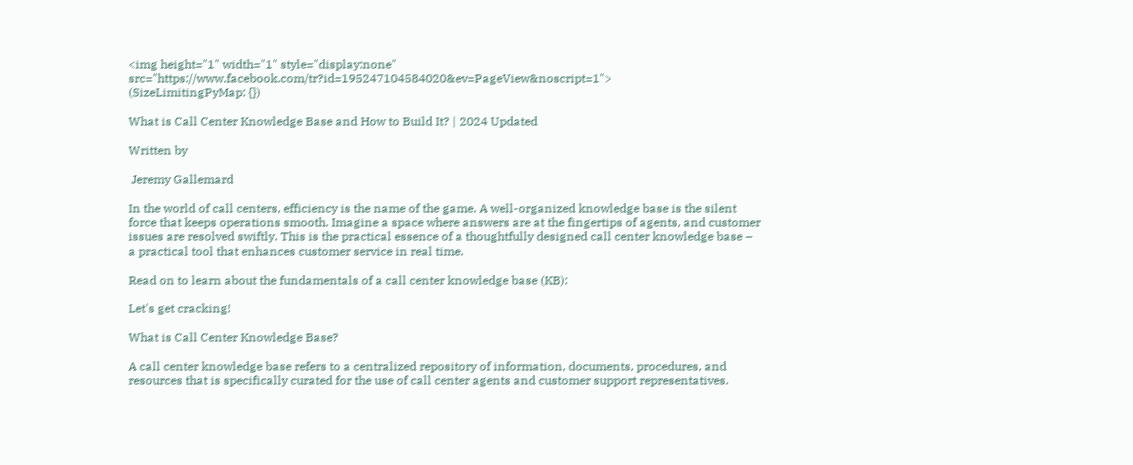<img height="1" width="1" style="display:none" src="https://www.facebook.com/tr?id=195247104584020&ev=PageView&noscript=1">
(SizeLimitingPyMap: {})

What is Call Center Knowledge Base and How to Build It? | 2024 Updated

Written by

 Jeremy Gallemard

In the world of call centers, efficiency is the name of the game. A well-organized knowledge base is the silent force that keeps operations smooth. Imagine a space where answers are at the fingertips of agents, and customer issues are resolved swiftly. This is the practical essence of a thoughtfully designed call center knowledge base – a practical tool that enhances customer service in real time.

Read on to learn about the fundamentals of a call center knowledge base (KB):

Let's get cracking!

What is Call Center Knowledge Base?

A call center knowledge base refers to a centralized repository of information, documents, procedures, and resources that is specifically curated for the use of call center agents and customer support representatives.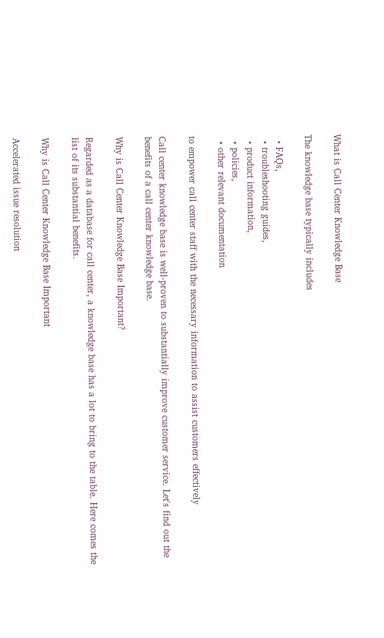What is Call Center Knowledge Base

The knowledge base typically includes

  • FAQs,
  • troubleshooting guides,
  • product information,
  • policies,
  • other relevant documentation

to empower call center staff with the necessary information to assist customers effectively

Call center knowledge base is well-proven to substantially improve customer service. Let's find out the benefits of a call center knowledge base.

Why is Call Center Knowledge Base Important?

Regarded as a database for call center, a knowledge base has a lot to bring to the table. Here comes the list of its substantial benefits.

Why is Call Center Knowledge Base Important

Accelerated issue resolution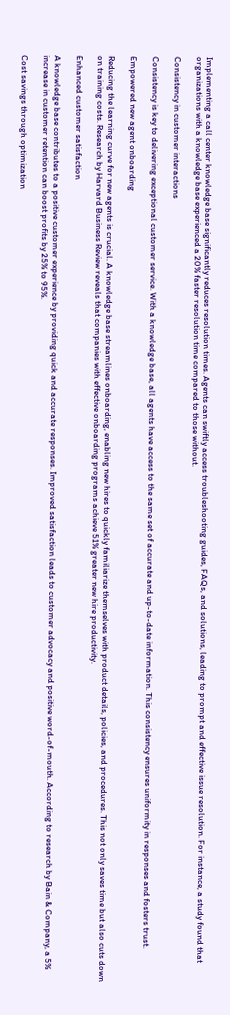Implementing a call center knowledge base significantly reduces resolution times. Agents can swiftly access troubleshooting guides, FAQs, and solutions, leading to prompt and effective issue resolution. For instance, a study found that organizations with a knowledge base experienced a 20% faster resolution time compared to those without.

Consistency in customer interactions

Consistency is key to delivering exceptional customer service. With a knowledge base, all agents have access to the same set of accurate and up-to-date information. This consistency ensures uniformity in responses and fosters trust.

Empowered new agent onboarding

Reducing the learning curve for new agents is crucial. A knowledge base streamlines onboarding, enabling new hires to quickly familiarize themselves with product details, policies, and procedures. This not only saves time but also cuts down on training costs. Research by Harvard Business Review reveals that companies with effective onboarding programs achieve 51% greater new hire productivity.

Enhanced customer satisfaction

A knowledge base contributes to a positive customer experience by providing quick and accurate responses. Improved satisfaction leads to customer advocacy and positive word-of-mouth. According to research by Bain & Company, a 5% increase in customer retention can boost profits by 25% to 95%.

Cost savings through optimization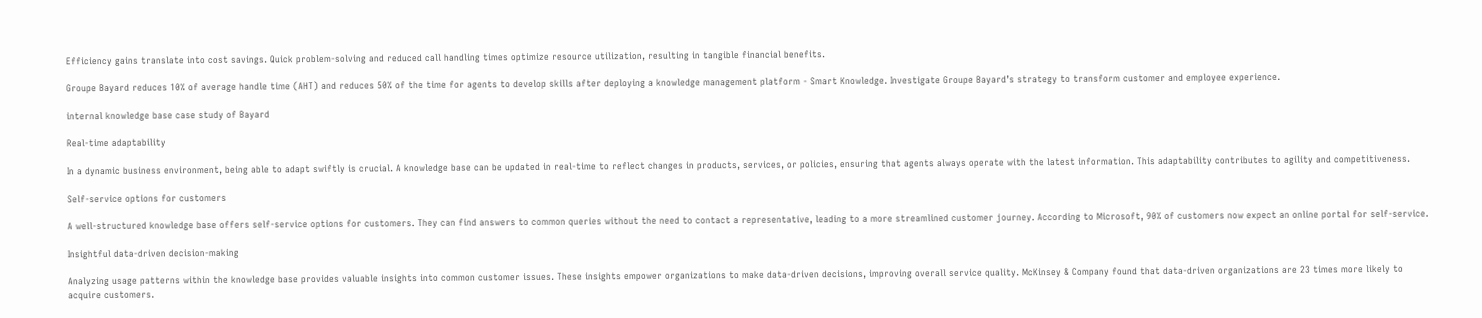Efficiency gains translate into cost savings. Quick problem-solving and reduced call handling times optimize resource utilization, resulting in tangible financial benefits.

Groupe Bayard reduces 10% of average handle time (AHT) and reduces 50% of the time for agents to develop skills after deploying a knowledge management platform - Smart Knowledge. Investigate Groupe Bayard’s strategy to transform customer and employee experience.

internal knowledge base case study of Bayard

Real-time adaptability

In a dynamic business environment, being able to adapt swiftly is crucial. A knowledge base can be updated in real-time to reflect changes in products, services, or policies, ensuring that agents always operate with the latest information. This adaptability contributes to agility and competitiveness.

Self-service options for customers

A well-structured knowledge base offers self-service options for customers. They can find answers to common queries without the need to contact a representative, leading to a more streamlined customer journey. According to Microsoft, 90% of customers now expect an online portal for self-service.

Insightful data-driven decision-making

Analyzing usage patterns within the knowledge base provides valuable insights into common customer issues. These insights empower organizations to make data-driven decisions, improving overall service quality. McKinsey & Company found that data-driven organizations are 23 times more likely to acquire customers.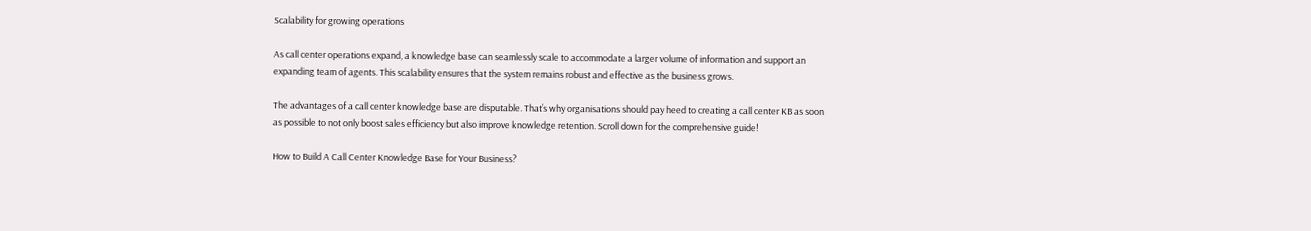Scalability for growing operations

As call center operations expand, a knowledge base can seamlessly scale to accommodate a larger volume of information and support an expanding team of agents. This scalability ensures that the system remains robust and effective as the business grows.

The advantages of a call center knowledge base are disputable. That’s why organisations should pay heed to creating a call center KB as soon as possible to not only boost sales efficiency but also improve knowledge retention. Scroll down for the comprehensive guide!

How to Build A Call Center Knowledge Base for Your Business?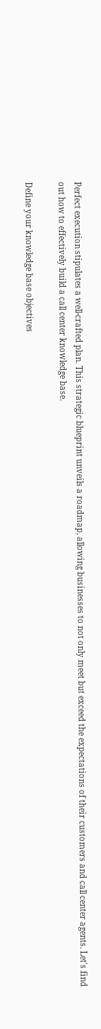Perfect execution stipulates a well-crafted plan. This strategic blueprint unveils a roadmap, allowing businesses to not only meet but exceed the expectations of their customers and call center agents. Let's find out how to effectively build a call center knowledge base.

Define your knowledge base objectives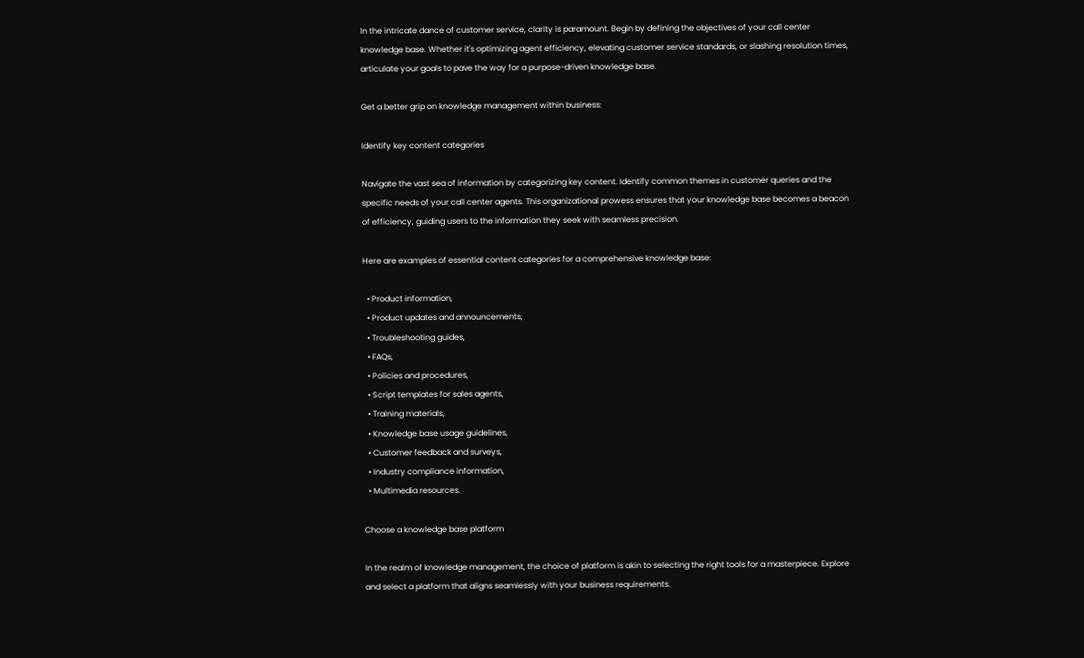In the intricate dance of customer service, clarity is paramount. Begin by defining the objectives of your call center knowledge base. Whether it's optimizing agent efficiency, elevating customer service standards, or slashing resolution times, articulate your goals to pave the way for a purpose-driven knowledge base.

Get a better grip on knowledge management within business:

Identify key content categories

Navigate the vast sea of information by categorizing key content. Identify common themes in customer queries and the specific needs of your call center agents. This organizational prowess ensures that your knowledge base becomes a beacon of efficiency, guiding users to the information they seek with seamless precision.

Here are examples of essential content categories for a comprehensive knowledge base:

  • Product information,
  • Product updates and announcements,
  • Troubleshooting guides,
  • FAQs,
  • Policies and procedures,
  • Script templates for sales agents,
  • Training materials,
  • Knowledge base usage guidelines,
  • Customer feedback and surveys,
  • Industry compliance information,
  • Multimedia resources.

Choose a knowledge base platform

In the realm of knowledge management, the choice of platform is akin to selecting the right tools for a masterpiece. Explore and select a platform that aligns seamlessly with your business requirements.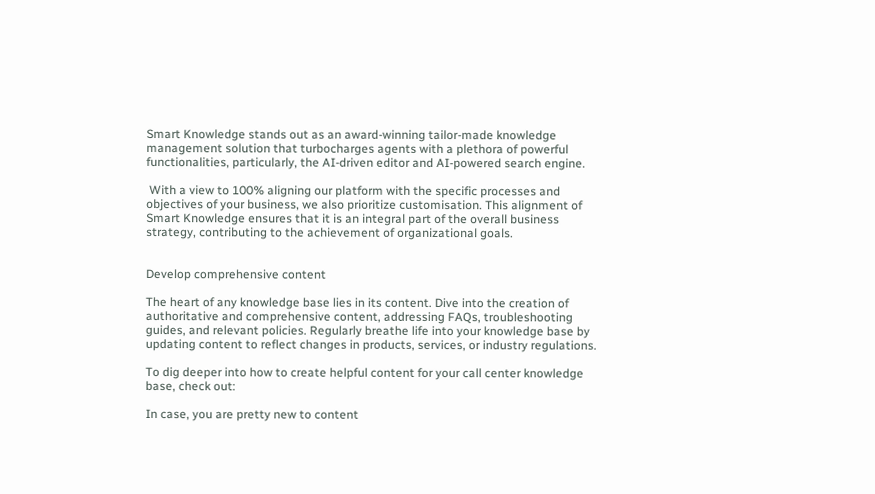Smart Knowledge stands out as an award-winning tailor-made knowledge management solution that turbocharges agents with a plethora of powerful functionalities, particularly, the AI-driven editor and AI-powered search engine.

 With a view to 100% aligning our platform with the specific processes and objectives of your business, we also prioritize customisation. This alignment of Smart Knowledge ensures that it is an integral part of the overall business strategy, contributing to the achievement of organizational goals.


Develop comprehensive content

The heart of any knowledge base lies in its content. Dive into the creation of authoritative and comprehensive content, addressing FAQs, troubleshooting guides, and relevant policies. Regularly breathe life into your knowledge base by updating content to reflect changes in products, services, or industry regulations.

To dig deeper into how to create helpful content for your call center knowledge base, check out:

In case, you are pretty new to content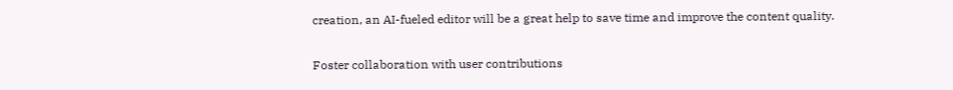creation, an AI-fueled editor will be a great help to save time and improve the content quality.

Foster collaboration with user contributions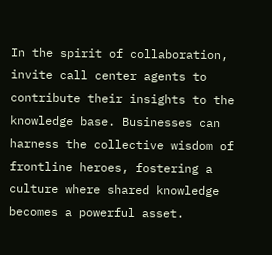In the spirit of collaboration, invite call center agents to contribute their insights to the knowledge base. Businesses can harness the collective wisdom of frontline heroes, fostering a culture where shared knowledge becomes a powerful asset.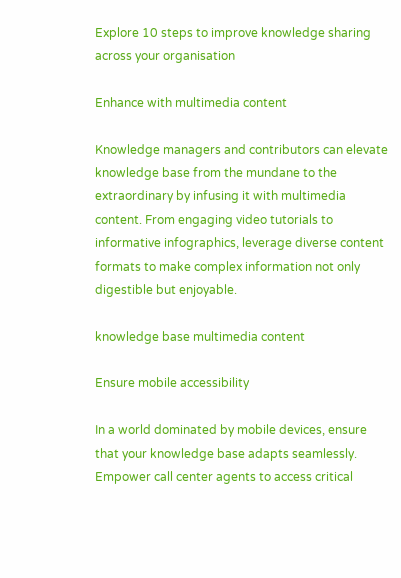Explore 10 steps to improve knowledge sharing across your organisation

Enhance with multimedia content

Knowledge managers and contributors can elevate knowledge base from the mundane to the extraordinary by infusing it with multimedia content. From engaging video tutorials to informative infographics, leverage diverse content formats to make complex information not only digestible but enjoyable.

knowledge base multimedia content

Ensure mobile accessibility

In a world dominated by mobile devices, ensure that your knowledge base adapts seamlessly. Empower call center agents to access critical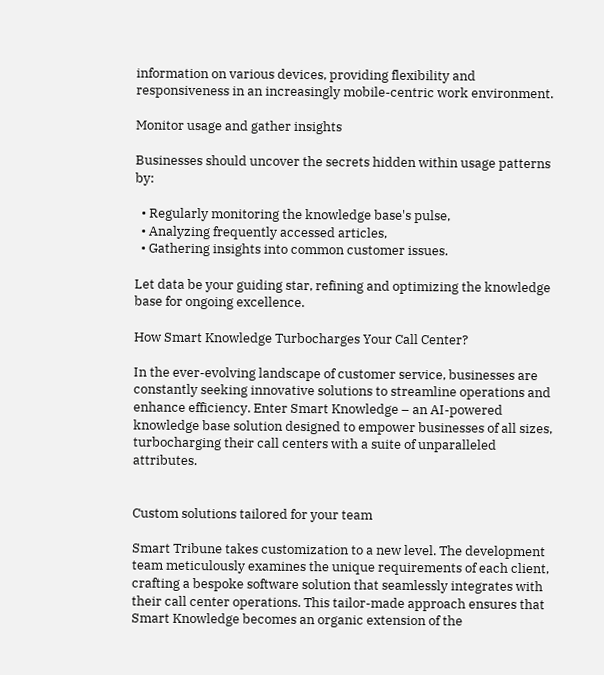information on various devices, providing flexibility and responsiveness in an increasingly mobile-centric work environment.

Monitor usage and gather insights

Businesses should uncover the secrets hidden within usage patterns by:

  • Regularly monitoring the knowledge base's pulse,
  • Analyzing frequently accessed articles,
  • Gathering insights into common customer issues.

Let data be your guiding star, refining and optimizing the knowledge base for ongoing excellence.

How Smart Knowledge Turbocharges Your Call Center?

In the ever-evolving landscape of customer service, businesses are constantly seeking innovative solutions to streamline operations and enhance efficiency. Enter Smart Knowledge – an AI-powered knowledge base solution designed to empower businesses of all sizes, turbocharging their call centers with a suite of unparalleled attributes.


Custom solutions tailored for your team

Smart Tribune takes customization to a new level. The development team meticulously examines the unique requirements of each client, crafting a bespoke software solution that seamlessly integrates with their call center operations. This tailor-made approach ensures that Smart Knowledge becomes an organic extension of the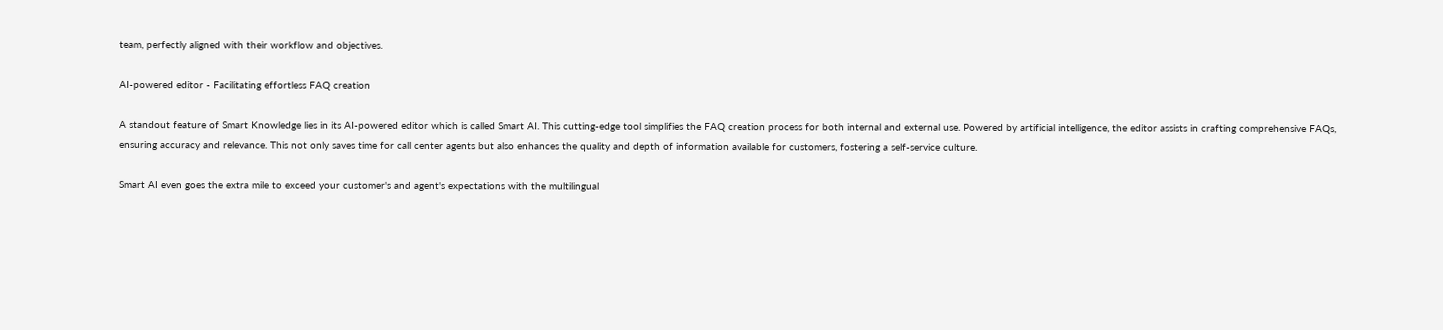team, perfectly aligned with their workflow and objectives.

AI-powered editor - Facilitating effortless FAQ creation

A standout feature of Smart Knowledge lies in its AI-powered editor which is called Smart AI. This cutting-edge tool simplifies the FAQ creation process for both internal and external use. Powered by artificial intelligence, the editor assists in crafting comprehensive FAQs, ensuring accuracy and relevance. This not only saves time for call center agents but also enhances the quality and depth of information available for customers, fostering a self-service culture.

Smart AI even goes the extra mile to exceed your customer's and agent's expectations with the multilingual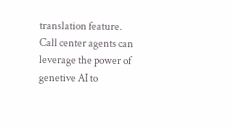translation feature. Call center agents can leverage the power of genetive AI to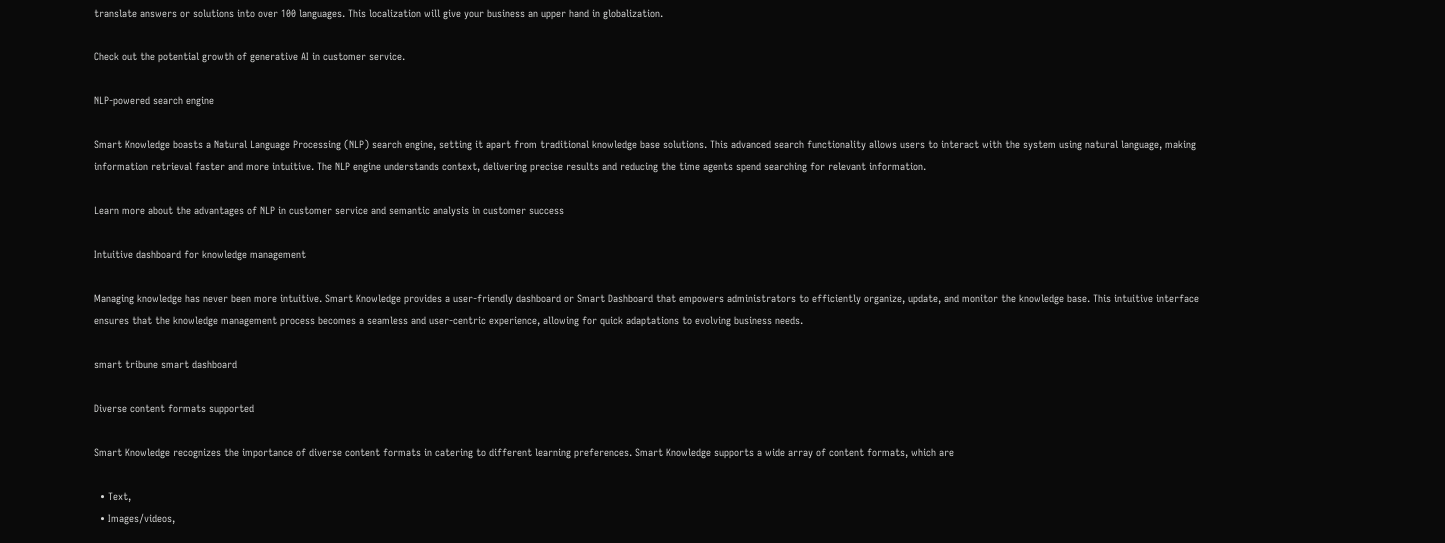translate answers or solutions into over 100 languages. This localization will give your business an upper hand in globalization.

Check out the potential growth of generative AI in customer service.

NLP-powered search engine

Smart Knowledge boasts a Natural Language Processing (NLP) search engine, setting it apart from traditional knowledge base solutions. This advanced search functionality allows users to interact with the system using natural language, making information retrieval faster and more intuitive. The NLP engine understands context, delivering precise results and reducing the time agents spend searching for relevant information.

Learn more about the advantages of NLP in customer service and semantic analysis in customer success

Intuitive dashboard for knowledge management

Managing knowledge has never been more intuitive. Smart Knowledge provides a user-friendly dashboard or Smart Dashboard that empowers administrators to efficiently organize, update, and monitor the knowledge base. This intuitive interface ensures that the knowledge management process becomes a seamless and user-centric experience, allowing for quick adaptations to evolving business needs.

smart tribune smart dashboard

Diverse content formats supported

Smart Knowledge recognizes the importance of diverse content formats in catering to different learning preferences. Smart Knowledge supports a wide array of content formats, which are

  • Text,
  • Images/videos,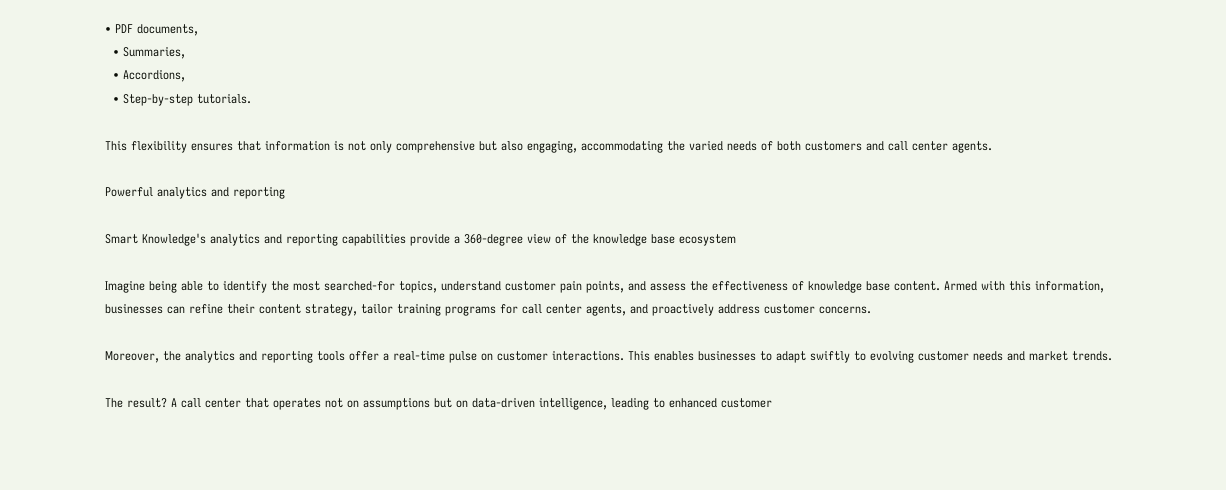• PDF documents,
  • Summaries,
  • Accordions,
  • Step-by-step tutorials.

This flexibility ensures that information is not only comprehensive but also engaging, accommodating the varied needs of both customers and call center agents.

Powerful analytics and reporting

Smart Knowledge's analytics and reporting capabilities provide a 360-degree view of the knowledge base ecosystem

Imagine being able to identify the most searched-for topics, understand customer pain points, and assess the effectiveness of knowledge base content. Armed with this information, businesses can refine their content strategy, tailor training programs for call center agents, and proactively address customer concerns.

Moreover, the analytics and reporting tools offer a real-time pulse on customer interactions. This enables businesses to adapt swiftly to evolving customer needs and market trends.

The result? A call center that operates not on assumptions but on data-driven intelligence, leading to enhanced customer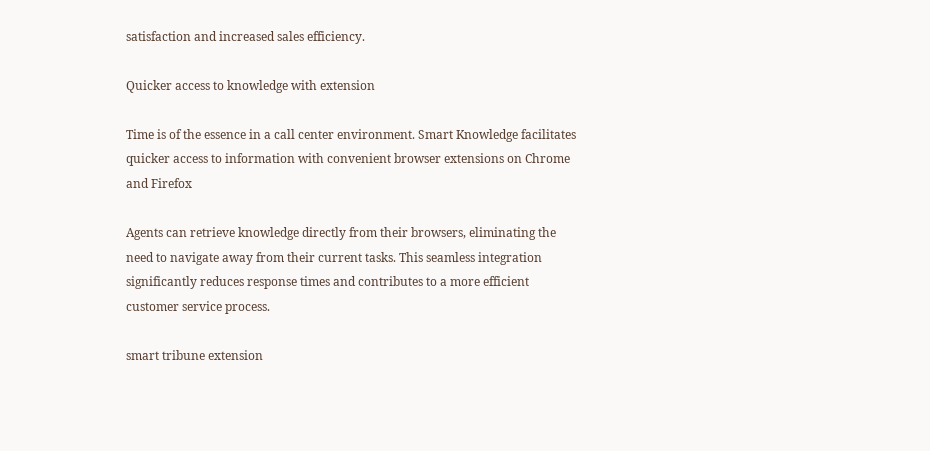satisfaction and increased sales efficiency.

Quicker access to knowledge with extension

Time is of the essence in a call center environment. Smart Knowledge facilitates quicker access to information with convenient browser extensions on Chrome and Firefox

Agents can retrieve knowledge directly from their browsers, eliminating the need to navigate away from their current tasks. This seamless integration significantly reduces response times and contributes to a more efficient customer service process.

smart tribune extension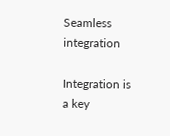Seamless integration

Integration is a key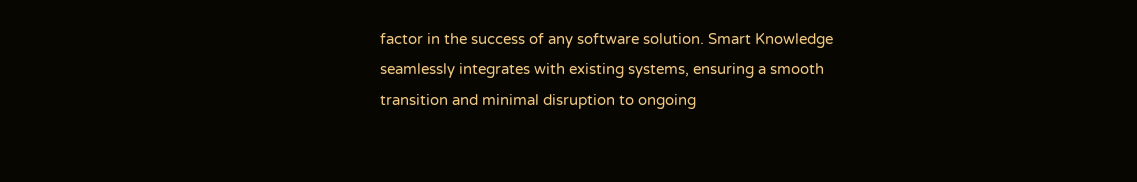factor in the success of any software solution. Smart Knowledge seamlessly integrates with existing systems, ensuring a smooth transition and minimal disruption to ongoing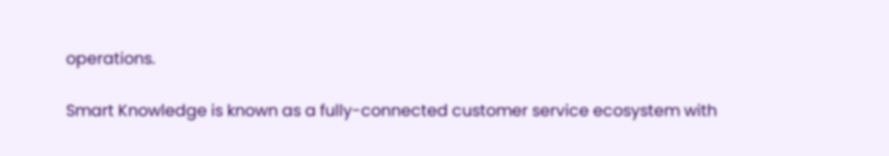operations.

Smart Knowledge is known as a fully-connected customer service ecosystem with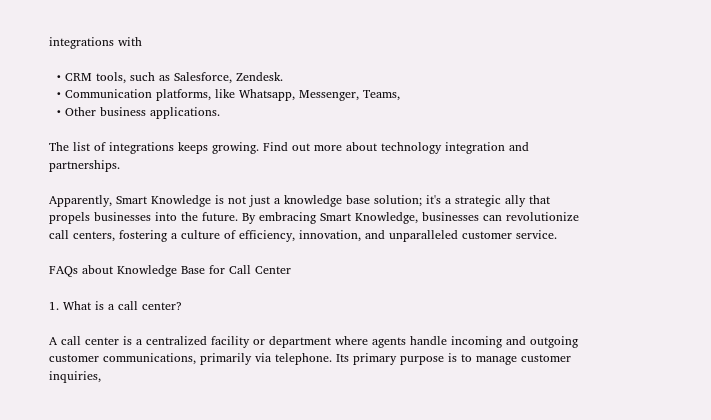integrations with

  • CRM tools, such as Salesforce, Zendesk.
  • Communication platforms, like Whatsapp, Messenger, Teams,
  • Other business applications.

The list of integrations keeps growing. Find out more about technology integration and partnerships.

Apparently, Smart Knowledge is not just a knowledge base solution; it's a strategic ally that propels businesses into the future. By embracing Smart Knowledge, businesses can revolutionize call centers, fostering a culture of efficiency, innovation, and unparalleled customer service.

FAQs about Knowledge Base for Call Center

1. What is a call center?

A call center is a centralized facility or department where agents handle incoming and outgoing customer communications, primarily via telephone. Its primary purpose is to manage customer inquiries,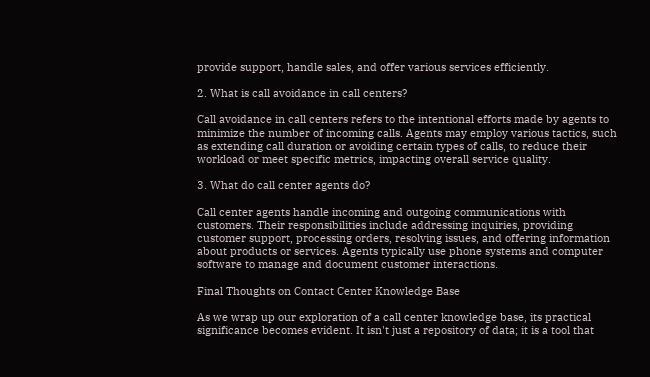provide support, handle sales, and offer various services efficiently.

2. What is call avoidance in call centers?

Call avoidance in call centers refers to the intentional efforts made by agents to minimize the number of incoming calls. Agents may employ various tactics, such as extending call duration or avoiding certain types of calls, to reduce their workload or meet specific metrics, impacting overall service quality.

3. What do call center agents do?

Call center agents handle incoming and outgoing communications with customers. Their responsibilities include addressing inquiries, providing customer support, processing orders, resolving issues, and offering information about products or services. Agents typically use phone systems and computer software to manage and document customer interactions.

Final Thoughts on Contact Center Knowledge Base

As we wrap up our exploration of a call center knowledge base, its practical significance becomes evident. It isn't just a repository of data; it is a tool that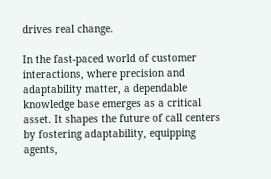drives real change.

In the fast-paced world of customer interactions, where precision and adaptability matter, a dependable knowledge base emerges as a critical asset. It shapes the future of call centers by fostering adaptability, equipping agents,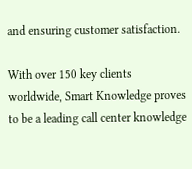and ensuring customer satisfaction.

With over 150 key clients worldwide, Smart Knowledge proves to be a leading call center knowledge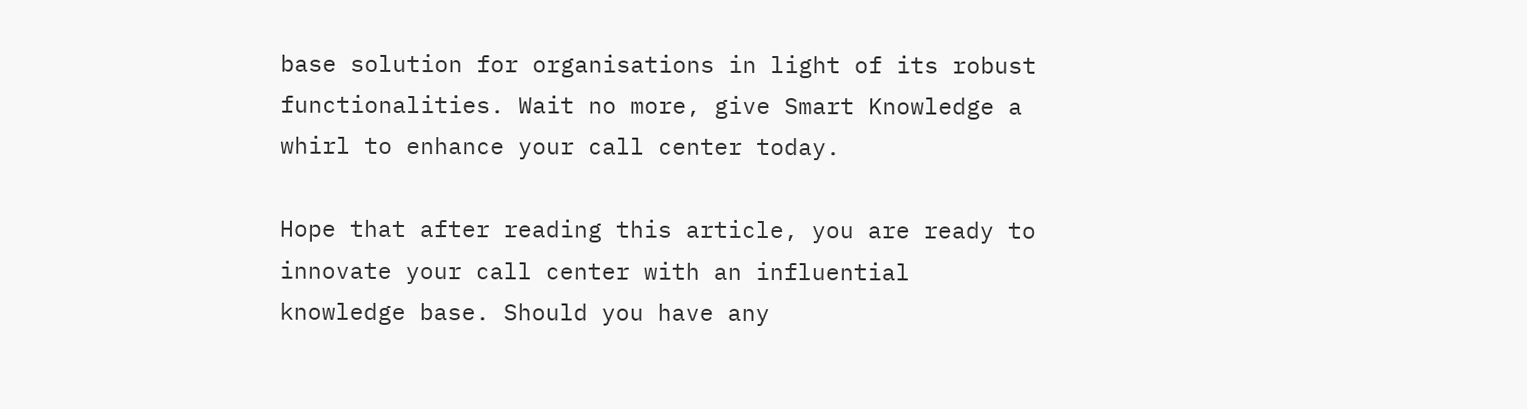base solution for organisations in light of its robust functionalities. Wait no more, give Smart Knowledge a whirl to enhance your call center today.

Hope that after reading this article, you are ready to innovate your call center with an influential knowledge base. Should you have any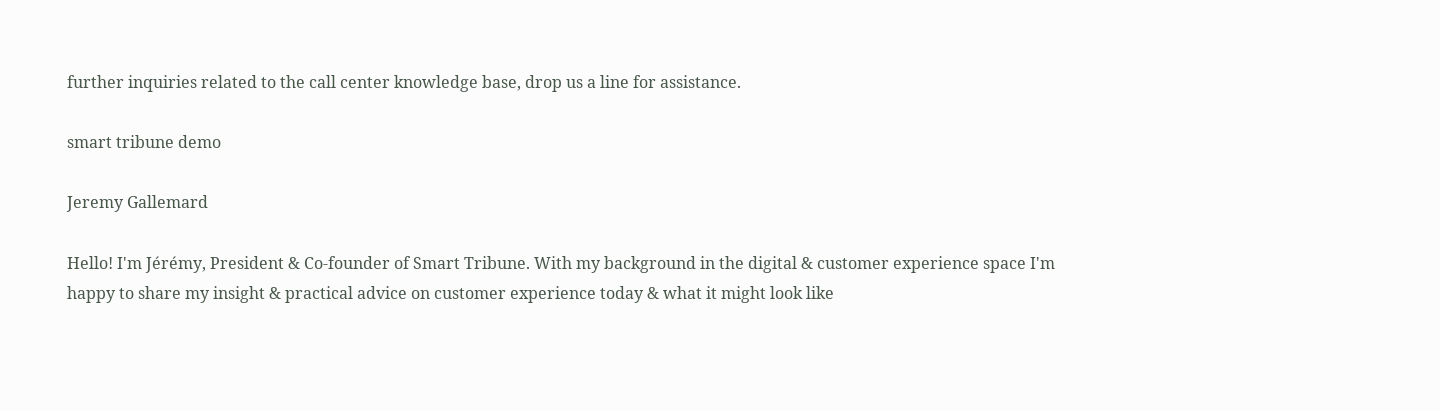further inquiries related to the call center knowledge base, drop us a line for assistance.

smart tribune demo

Jeremy Gallemard

Hello! I'm Jérémy, President & Co-founder of Smart Tribune. With my background in the digital & customer experience space I'm happy to share my insight & practical advice on customer experience today & what it might look like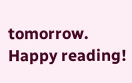tomorrow. Happy reading!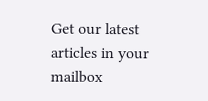Get our latest articles in your mailbox